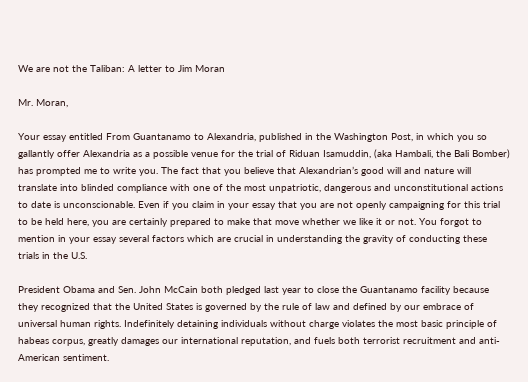We are not the Taliban: A letter to Jim Moran

Mr. Moran,

Your essay entitled From Guantanamo to Alexandria, published in the Washington Post, in which you so gallantly offer Alexandria as a possible venue for the trial of Riduan Isamuddin, (aka Hambali, the Bali Bomber) has prompted me to write you. The fact that you believe that Alexandrian’s good will and nature will translate into blinded compliance with one of the most unpatriotic, dangerous and unconstitutional actions to date is unconscionable. Even if you claim in your essay that you are not openly campaigning for this trial to be held here, you are certainly prepared to make that move whether we like it or not. You forgot to mention in your essay several factors which are crucial in understanding the gravity of conducting these trials in the U.S.

President Obama and Sen. John McCain both pledged last year to close the Guantanamo facility because they recognized that the United States is governed by the rule of law and defined by our embrace of universal human rights. Indefinitely detaining individuals without charge violates the most basic principle of habeas corpus, greatly damages our international reputation, and fuels both terrorist recruitment and anti-American sentiment.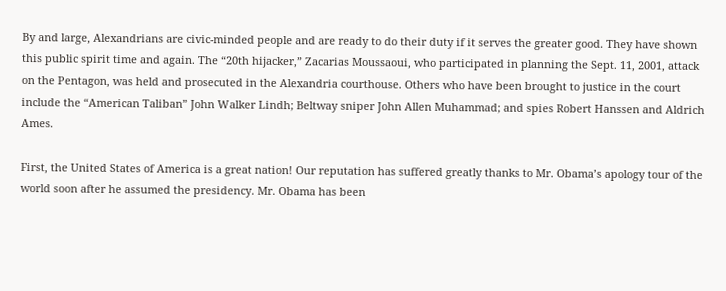By and large, Alexandrians are civic-minded people and are ready to do their duty if it serves the greater good. They have shown this public spirit time and again. The “20th hijacker,” Zacarias Moussaoui, who participated in planning the Sept. 11, 2001, attack on the Pentagon, was held and prosecuted in the Alexandria courthouse. Others who have been brought to justice in the court include the “American Taliban” John Walker Lindh; Beltway sniper John Allen Muhammad; and spies Robert Hanssen and Aldrich Ames.

First, the United States of America is a great nation! Our reputation has suffered greatly thanks to Mr. Obama’s apology tour of the world soon after he assumed the presidency. Mr. Obama has been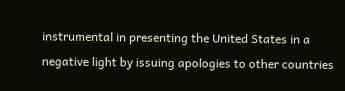instrumental in presenting the United States in a negative light by issuing apologies to other countries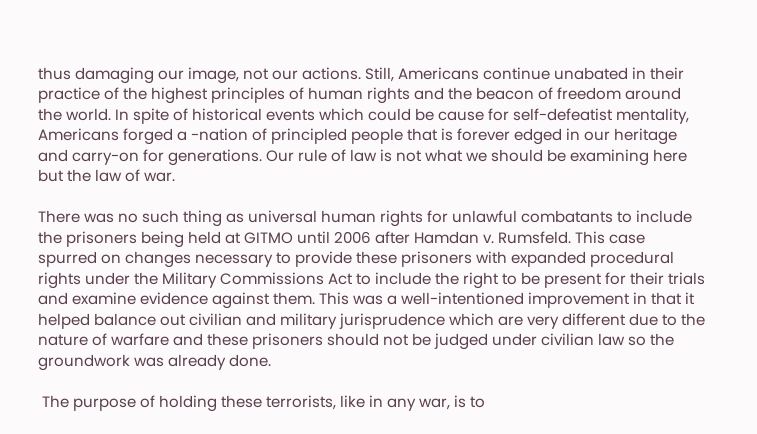thus damaging our image, not our actions. Still, Americans continue unabated in their practice of the highest principles of human rights and the beacon of freedom around the world. In spite of historical events which could be cause for self-defeatist mentality, Americans forged a -nation of principled people that is forever edged in our heritage and carry-on for generations. Our rule of law is not what we should be examining here but the law of war.

There was no such thing as universal human rights for unlawful combatants to include the prisoners being held at GITMO until 2006 after Hamdan v. Rumsfeld. This case spurred on changes necessary to provide these prisoners with expanded procedural rights under the Military Commissions Act to include the right to be present for their trials and examine evidence against them. This was a well-intentioned improvement in that it helped balance out civilian and military jurisprudence which are very different due to the nature of warfare and these prisoners should not be judged under civilian law so the groundwork was already done.

 The purpose of holding these terrorists, like in any war, is to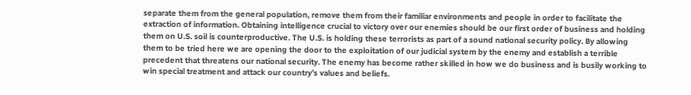separate them from the general population, remove them from their familiar environments and people in order to facilitate the extraction of information. Obtaining intelligence crucial to victory over our enemies should be our first order of business and holding them on U.S. soil is counterproductive. The U.S. is holding these terrorists as part of a sound national security policy. By allowing them to be tried here we are opening the door to the exploitation of our judicial system by the enemy and establish a terrible precedent that threatens our national security. The enemy has become rather skilled in how we do business and is busily working to win special treatment and attack our country’s values and beliefs.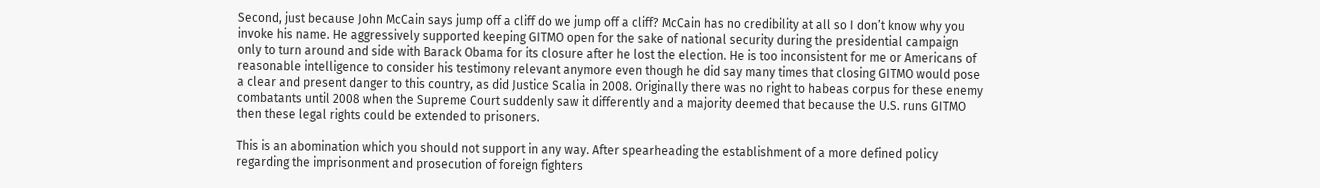Second, just because John McCain says jump off a cliff do we jump off a cliff? McCain has no credibility at all so I don’t know why you invoke his name. He aggressively supported keeping GITMO open for the sake of national security during the presidential campaign only to turn around and side with Barack Obama for its closure after he lost the election. He is too inconsistent for me or Americans of reasonable intelligence to consider his testimony relevant anymore even though he did say many times that closing GITMO would pose a clear and present danger to this country, as did Justice Scalia in 2008. Originally there was no right to habeas corpus for these enemy combatants until 2008 when the Supreme Court suddenly saw it differently and a majority deemed that because the U.S. runs GITMO then these legal rights could be extended to prisoners.

This is an abomination which you should not support in any way. After spearheading the establishment of a more defined policy regarding the imprisonment and prosecution of foreign fighters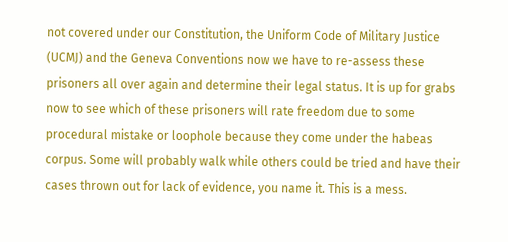not covered under our Constitution, the Uniform Code of Military Justice (UCMJ) and the Geneva Conventions now we have to re-assess these prisoners all over again and determine their legal status. It is up for grabs now to see which of these prisoners will rate freedom due to some procedural mistake or loophole because they come under the habeas corpus. Some will probably walk while others could be tried and have their cases thrown out for lack of evidence, you name it. This is a mess.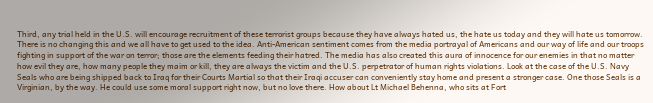Third, any trial held in the U.S. will encourage recruitment of these terrorist groups because they have always hated us, the hate us today and they will hate us tomorrow. There is no changing this and we all have to get used to the idea. Anti-American sentiment comes from the media portrayal of Americans and our way of life and our troops fighting in support of the war on terror; those are the elements feeding their hatred. The media has also created this aura of innocence for our enemies in that no matter how evil they are, how many people they maim or kill, they are always the victim and the U.S. perpetrator of human rights violations. Look at the case of the U.S. Navy Seals who are being shipped back to Iraq for their Courts Martial so that their Iraqi accuser can conveniently stay home and present a stronger case. One those Seals is a Virginian, by the way. He could use some moral support right now, but no love there. How about Lt Michael Behenna, who sits at Fort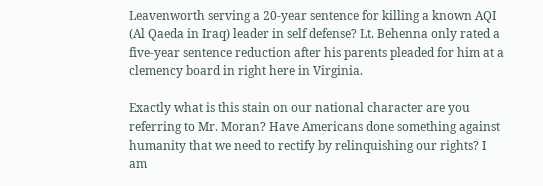Leavenworth serving a 20-year sentence for killing a known AQI (Al Qaeda in Iraq) leader in self defense? Lt. Behenna only rated a five-year sentence reduction after his parents pleaded for him at a clemency board in right here in Virginia.

Exactly what is this stain on our national character are you referring to Mr. Moran? Have Americans done something against humanity that we need to rectify by relinquishing our rights? I am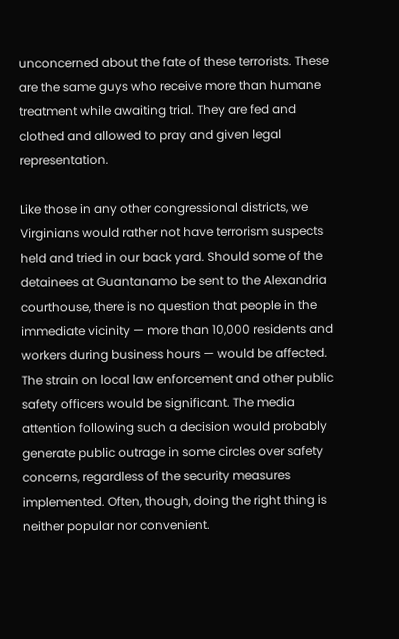unconcerned about the fate of these terrorists. These are the same guys who receive more than humane treatment while awaiting trial. They are fed and clothed and allowed to pray and given legal representation.

Like those in any other congressional districts, we Virginians would rather not have terrorism suspects held and tried in our back yard. Should some of the detainees at Guantanamo be sent to the Alexandria courthouse, there is no question that people in the immediate vicinity — more than 10,000 residents and workers during business hours — would be affected. The strain on local law enforcement and other public safety officers would be significant. The media attention following such a decision would probably generate public outrage in some circles over safety concerns, regardless of the security measures implemented. Often, though, doing the right thing is neither popular nor convenient.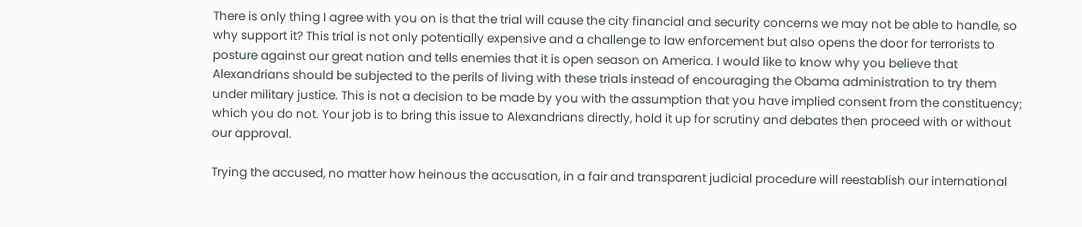There is only thing I agree with you on is that the trial will cause the city financial and security concerns we may not be able to handle, so why support it? This trial is not only potentially expensive and a challenge to law enforcement but also opens the door for terrorists to posture against our great nation and tells enemies that it is open season on America. I would like to know why you believe that Alexandrians should be subjected to the perils of living with these trials instead of encouraging the Obama administration to try them under military justice. This is not a decision to be made by you with the assumption that you have implied consent from the constituency; which you do not. Your job is to bring this issue to Alexandrians directly, hold it up for scrutiny and debates then proceed with or without our approval.

Trying the accused, no matter how heinous the accusation, in a fair and transparent judicial procedure will reestablish our international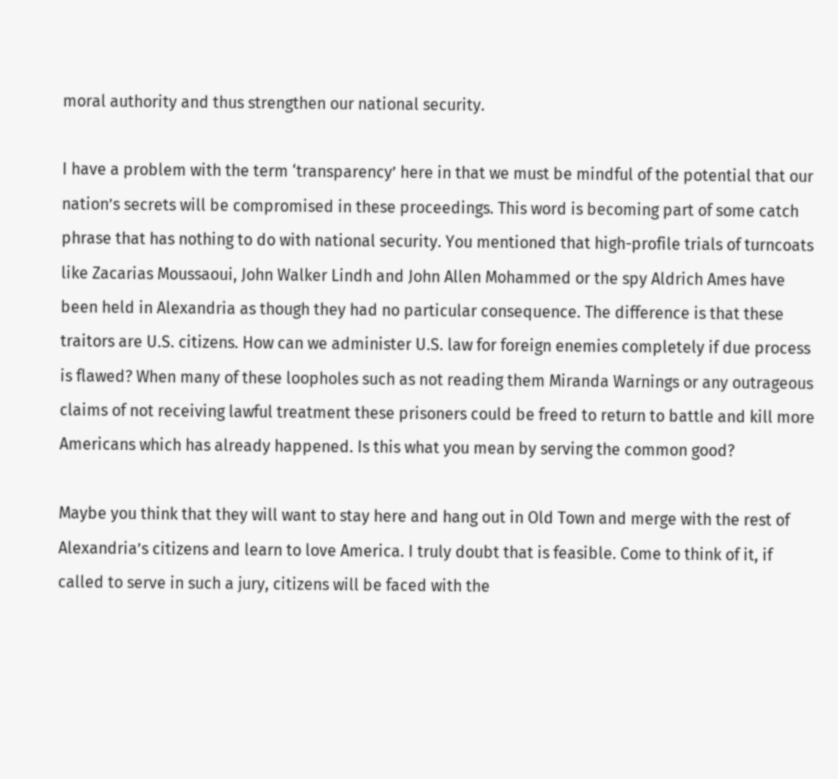moral authority and thus strengthen our national security.

I have a problem with the term ‘transparency’ here in that we must be mindful of the potential that our nation’s secrets will be compromised in these proceedings. This word is becoming part of some catch phrase that has nothing to do with national security. You mentioned that high-profile trials of turncoats like Zacarias Moussaoui, John Walker Lindh and John Allen Mohammed or the spy Aldrich Ames have been held in Alexandria as though they had no particular consequence. The difference is that these traitors are U.S. citizens. How can we administer U.S. law for foreign enemies completely if due process is flawed? When many of these loopholes such as not reading them Miranda Warnings or any outrageous claims of not receiving lawful treatment these prisoners could be freed to return to battle and kill more Americans which has already happened. Is this what you mean by serving the common good?

Maybe you think that they will want to stay here and hang out in Old Town and merge with the rest of Alexandria’s citizens and learn to love America. I truly doubt that is feasible. Come to think of it, if called to serve in such a jury, citizens will be faced with the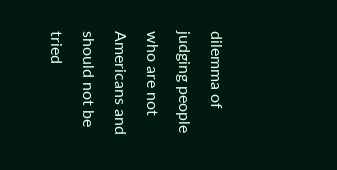dilemma of judging people who are not Americans and should not be tried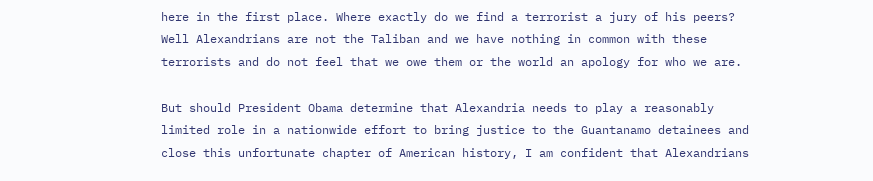here in the first place. Where exactly do we find a terrorist a jury of his peers? Well Alexandrians are not the Taliban and we have nothing in common with these terrorists and do not feel that we owe them or the world an apology for who we are.

But should President Obama determine that Alexandria needs to play a reasonably limited role in a nationwide effort to bring justice to the Guantanamo detainees and close this unfortunate chapter of American history, I am confident that Alexandrians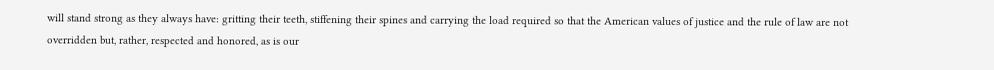will stand strong as they always have: gritting their teeth, stiffening their spines and carrying the load required so that the American values of justice and the rule of law are not overridden but, rather, respected and honored, as is our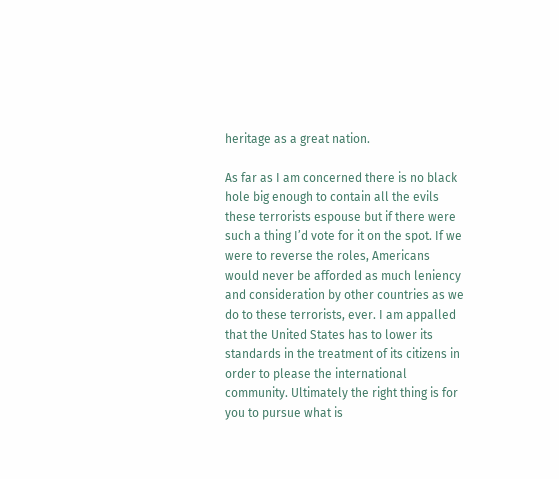heritage as a great nation.

As far as I am concerned there is no black hole big enough to contain all the evils these terrorists espouse but if there were such a thing I’d vote for it on the spot. If we were to reverse the roles, Americans would never be afforded as much leniency and consideration by other countries as we do to these terrorists, ever. I am appalled that the United States has to lower its standards in the treatment of its citizens in order to please the international community. Ultimately the right thing is for you to pursue what is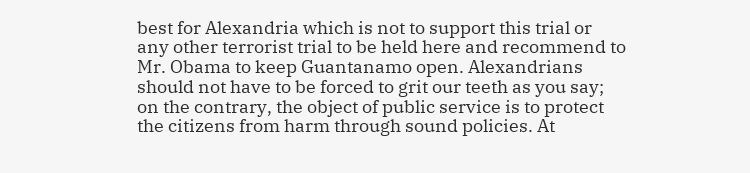best for Alexandria which is not to support this trial or any other terrorist trial to be held here and recommend to Mr. Obama to keep Guantanamo open. Alexandrians should not have to be forced to grit our teeth as you say; on the contrary, the object of public service is to protect the citizens from harm through sound policies. At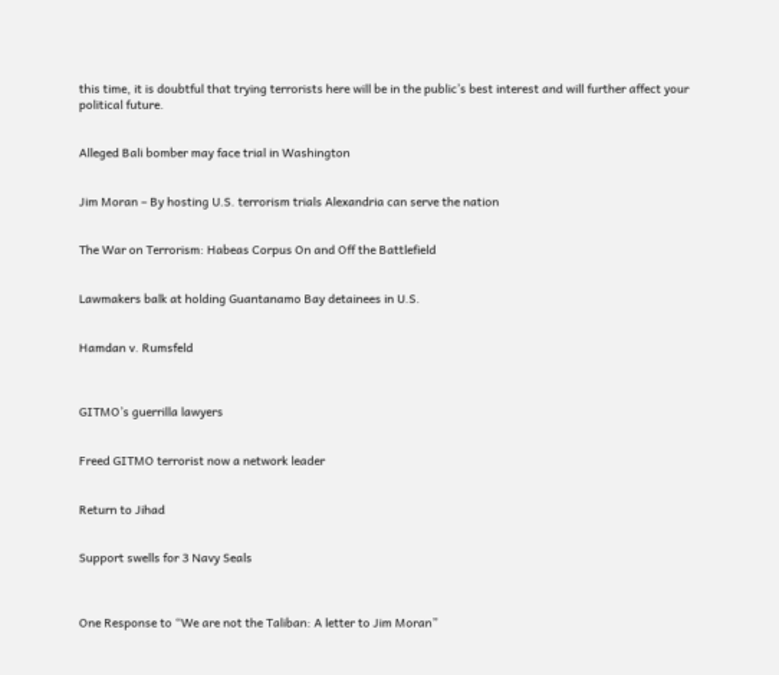this time, it is doubtful that trying terrorists here will be in the public’s best interest and will further affect your political future.


Alleged Bali bomber may face trial in Washington


Jim Moran – By hosting U.S. terrorism trials Alexandria can serve the nation


The War on Terrorism: Habeas Corpus On and Off the Battlefield


Lawmakers balk at holding Guantanamo Bay detainees in U.S.


Hamdan v. Rumsfeld



GITMO’s guerrilla lawyers


Freed GITMO terrorist now a network leader


Return to Jihad


Support swells for 3 Navy Seals



One Response to “We are not the Taliban: A letter to Jim Moran”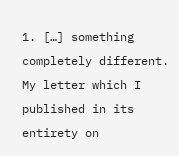1. […] something completely different. My letter which I published in its entirety on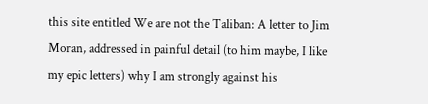this site entitled We are not the Taliban: A letter to Jim Moran, addressed in painful detail (to him maybe, I like my epic letters) why I am strongly against his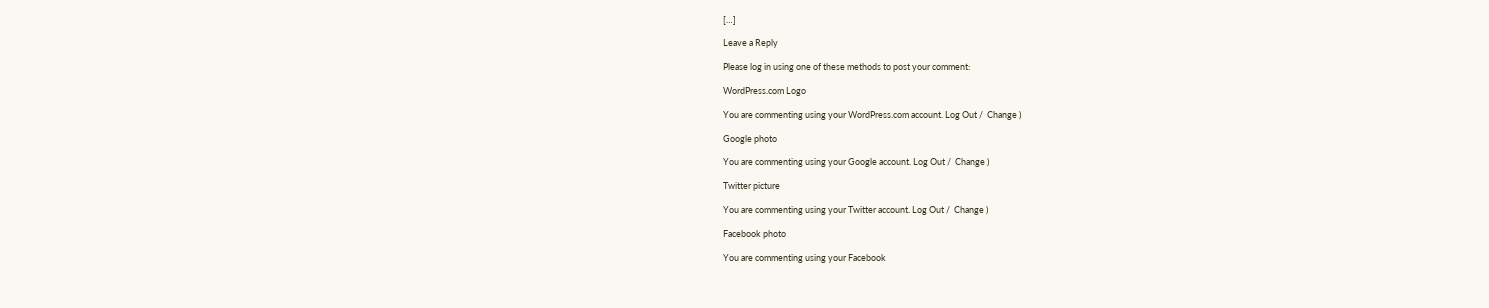[…]

Leave a Reply

Please log in using one of these methods to post your comment:

WordPress.com Logo

You are commenting using your WordPress.com account. Log Out /  Change )

Google photo

You are commenting using your Google account. Log Out /  Change )

Twitter picture

You are commenting using your Twitter account. Log Out /  Change )

Facebook photo

You are commenting using your Facebook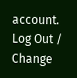account. Log Out /  Change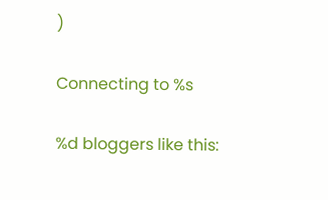)

Connecting to %s

%d bloggers like this: